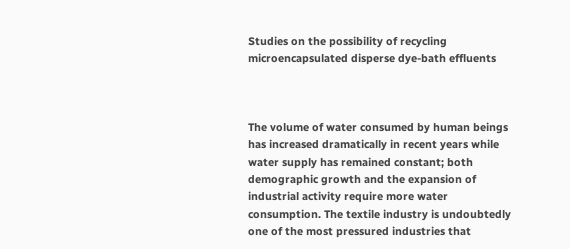Studies on the possibility of recycling microencapsulated disperse dye-bath effluents



The volume of water consumed by human beings has increased dramatically in recent years while water supply has remained constant; both demographic growth and the expansion of industrial activity require more water consumption. The textile industry is undoubtedly one of the most pressured industries that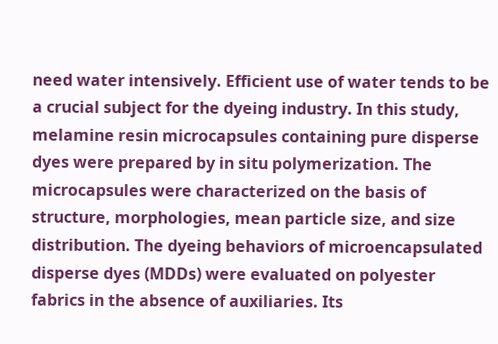need water intensively. Efficient use of water tends to be a crucial subject for the dyeing industry. In this study, melamine resin microcapsules containing pure disperse dyes were prepared by in situ polymerization. The microcapsules were characterized on the basis of structure, morphologies, mean particle size, and size distribution. The dyeing behaviors of microencapsulated disperse dyes (MDDs) were evaluated on polyester fabrics in the absence of auxiliaries. Its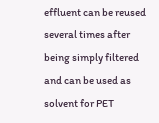effluent can be reused several times after being simply filtered and can be used as solvent for PET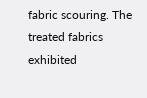fabric scouring. The treated fabrics exhibited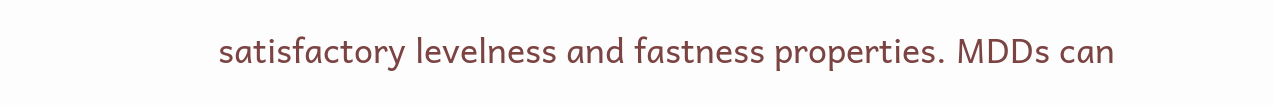satisfactory levelness and fastness properties. MDDs can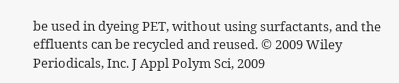be used in dyeing PET, without using surfactants, and the effluents can be recycled and reused. © 2009 Wiley Periodicals, Inc. J Appl Polym Sci, 2009